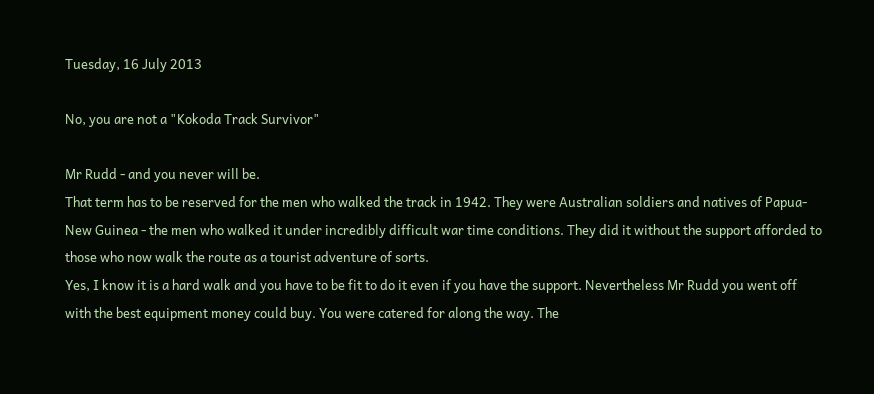Tuesday, 16 July 2013

No, you are not a "Kokoda Track Survivor"

Mr Rudd - and you never will be.
That term has to be reserved for the men who walked the track in 1942. They were Australian soldiers and natives of Papua-New Guinea - the men who walked it under incredibly difficult war time conditions. They did it without the support afforded to those who now walk the route as a tourist adventure of sorts.
Yes, I know it is a hard walk and you have to be fit to do it even if you have the support. Nevertheless Mr Rudd you went off with the best equipment money could buy. You were catered for along the way. The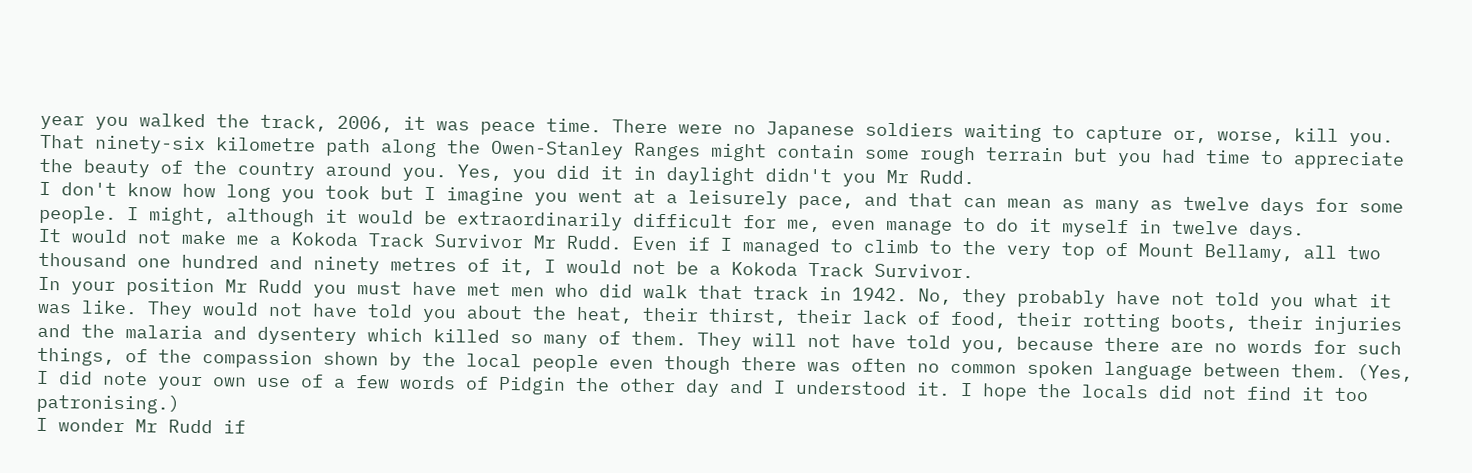year you walked the track, 2006, it was peace time. There were no Japanese soldiers waiting to capture or, worse, kill you. That ninety-six kilometre path along the Owen-Stanley Ranges might contain some rough terrain but you had time to appreciate the beauty of the country around you. Yes, you did it in daylight didn't you Mr Rudd.
I don't know how long you took but I imagine you went at a leisurely pace, and that can mean as many as twelve days for some people. I might, although it would be extraordinarily difficult for me, even manage to do it myself in twelve days.
It would not make me a Kokoda Track Survivor Mr Rudd. Even if I managed to climb to the very top of Mount Bellamy, all two thousand one hundred and ninety metres of it, I would not be a Kokoda Track Survivor.
In your position Mr Rudd you must have met men who did walk that track in 1942. No, they probably have not told you what it was like. They would not have told you about the heat, their thirst, their lack of food, their rotting boots, their injuries and the malaria and dysentery which killed so many of them. They will not have told you, because there are no words for such things, of the compassion shown by the local people even though there was often no common spoken language between them. (Yes, I did note your own use of a few words of Pidgin the other day and I understood it. I hope the locals did not find it too patronising.)
I wonder Mr Rudd if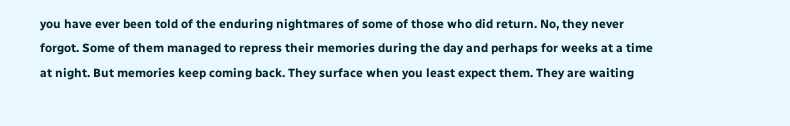you have ever been told of the enduring nightmares of some of those who did return. No, they never forgot. Some of them managed to repress their memories during the day and perhaps for weeks at a time at night. But memories keep coming back. They surface when you least expect them. They are waiting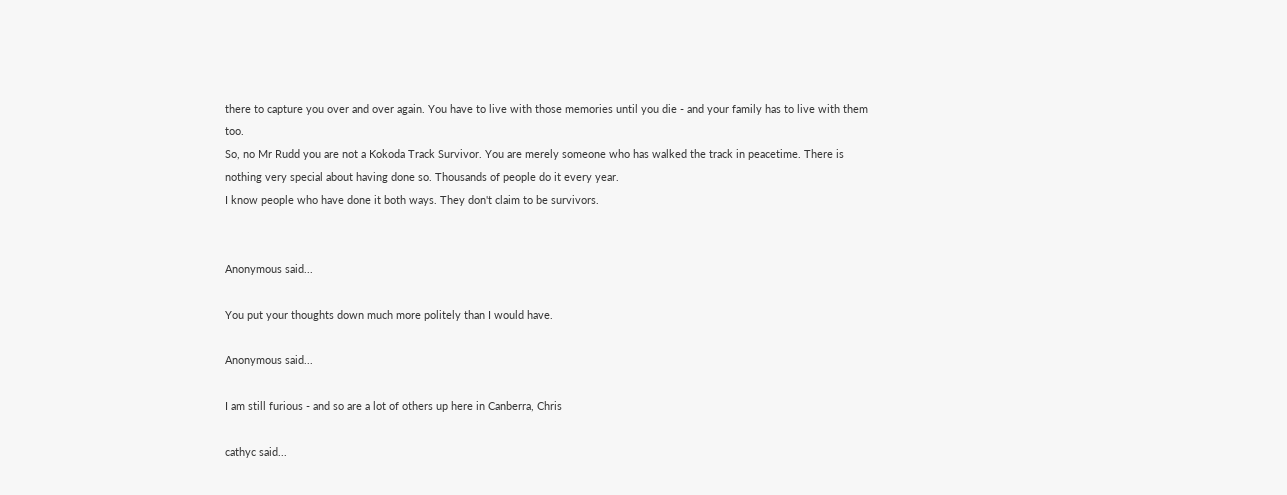there to capture you over and over again. You have to live with those memories until you die - and your family has to live with them too.
So, no Mr Rudd you are not a Kokoda Track Survivor. You are merely someone who has walked the track in peacetime. There is nothing very special about having done so. Thousands of people do it every year.
I know people who have done it both ways. They don't claim to be survivors.


Anonymous said...

You put your thoughts down much more politely than I would have.

Anonymous said...

I am still furious - and so are a lot of others up here in Canberra, Chris

cathyc said...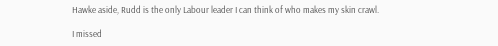Hawke aside, Rudd is the only Labour leader I can think of who makes my skin crawl.

I missed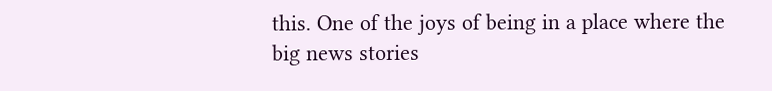this. One of the joys of being in a place where the big news stories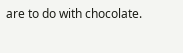are to do with chocolate.